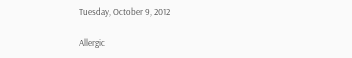Tuesday, October 9, 2012

Allergic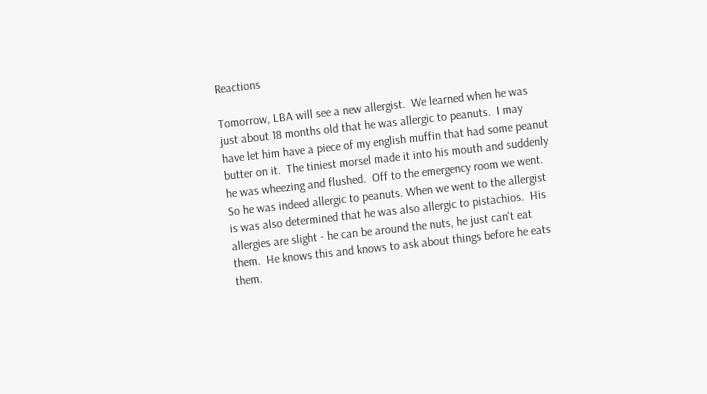Reactions

Tomorrow, LBA will see a new allergist.  We learned when he was just about 18 months old that he was allergic to peanuts.  I may have let him have a piece of my english muffin that had some peanut butter on it.  The tiniest morsel made it into his mouth and suddenly he was wheezing and flushed.  Off to the emergency room we went.  So he was indeed allergic to peanuts. When we went to the allergist is was also determined that he was also allergic to pistachios.  His allergies are slight - he can be around the nuts, he just can't eat them.  He knows this and knows to ask about things before he eats them.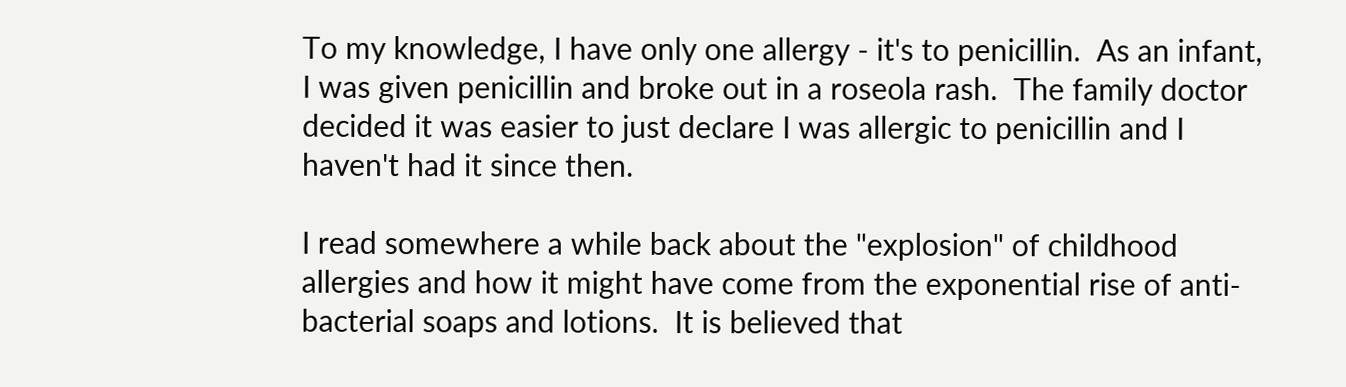To my knowledge, I have only one allergy - it's to penicillin.  As an infant, I was given penicillin and broke out in a roseola rash.  The family doctor decided it was easier to just declare I was allergic to penicillin and I haven't had it since then.

I read somewhere a while back about the "explosion" of childhood allergies and how it might have come from the exponential rise of anti-bacterial soaps and lotions.  It is believed that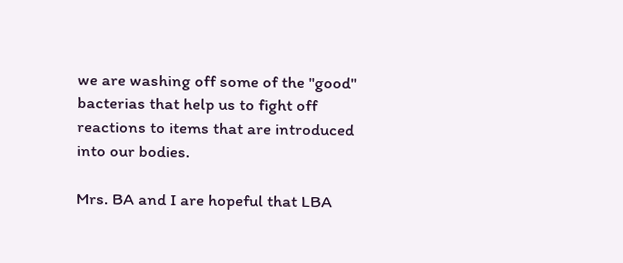we are washing off some of the "good" bacterias that help us to fight off reactions to items that are introduced into our bodies.

Mrs. BA and I are hopeful that LBA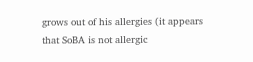grows out of his allergies (it appears that SoBA is not allergic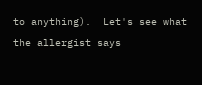to anything).  Let's see what the allergist says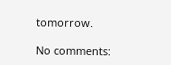tomorrow.

No comments: